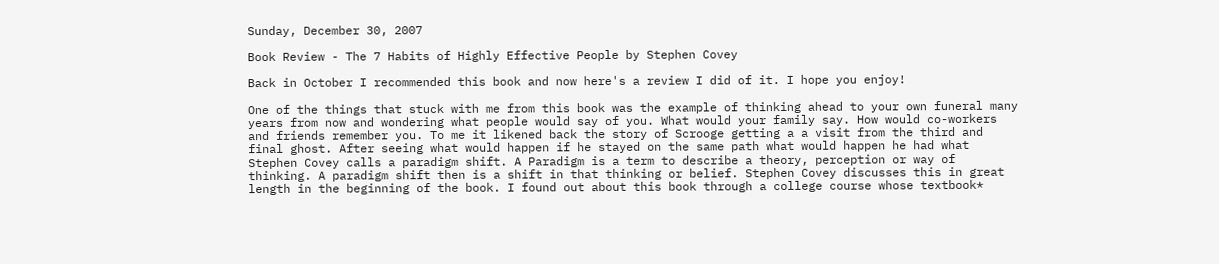Sunday, December 30, 2007

Book Review - The 7 Habits of Highly Effective People by Stephen Covey

Back in October I recommended this book and now here's a review I did of it. I hope you enjoy!

One of the things that stuck with me from this book was the example of thinking ahead to your own funeral many years from now and wondering what people would say of you. What would your family say. How would co-workers and friends remember you. To me it likened back the story of Scrooge getting a a visit from the third and final ghost. After seeing what would happen if he stayed on the same path what would happen he had what Stephen Covey calls a paradigm shift. A Paradigm is a term to describe a theory, perception or way of thinking. A paradigm shift then is a shift in that thinking or belief. Stephen Covey discusses this in great length in the beginning of the book. I found out about this book through a college course whose textbook*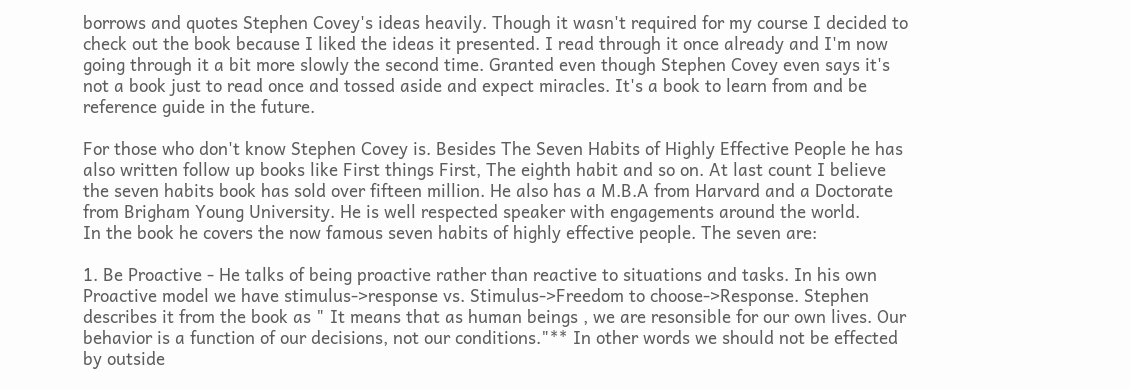borrows and quotes Stephen Covey's ideas heavily. Though it wasn't required for my course I decided to check out the book because I liked the ideas it presented. I read through it once already and I'm now going through it a bit more slowly the second time. Granted even though Stephen Covey even says it's not a book just to read once and tossed aside and expect miracles. It's a book to learn from and be reference guide in the future.

For those who don't know Stephen Covey is. Besides The Seven Habits of Highly Effective People he has also written follow up books like First things First, The eighth habit and so on. At last count I believe the seven habits book has sold over fifteen million. He also has a M.B.A from Harvard and a Doctorate from Brigham Young University. He is well respected speaker with engagements around the world.
In the book he covers the now famous seven habits of highly effective people. The seven are:

1. Be Proactive - He talks of being proactive rather than reactive to situations and tasks. In his own Proactive model we have stimulus->response vs. Stimulus->Freedom to choose->Response. Stephen describes it from the book as " It means that as human beings , we are resonsible for our own lives. Our behavior is a function of our decisions, not our conditions."** In other words we should not be effected by outside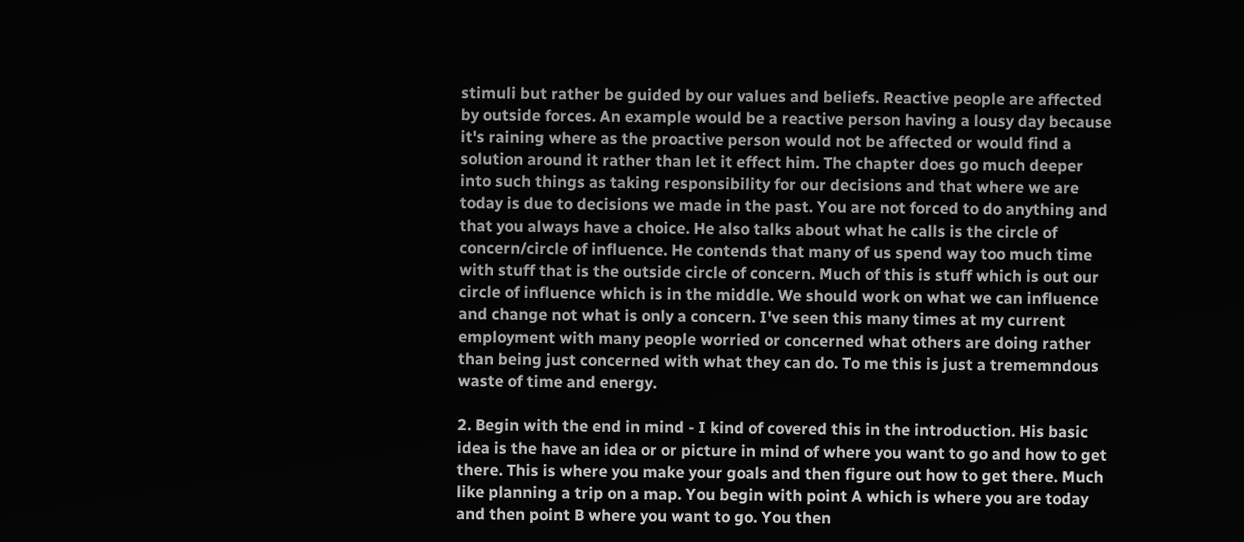stimuli but rather be guided by our values and beliefs. Reactive people are affected by outside forces. An example would be a reactive person having a lousy day because it's raining where as the proactive person would not be affected or would find a solution around it rather than let it effect him. The chapter does go much deeper into such things as taking responsibility for our decisions and that where we are today is due to decisions we made in the past. You are not forced to do anything and that you always have a choice. He also talks about what he calls is the circle of concern/circle of influence. He contends that many of us spend way too much time with stuff that is the outside circle of concern. Much of this is stuff which is out our circle of influence which is in the middle. We should work on what we can influence and change not what is only a concern. I've seen this many times at my current employment with many people worried or concerned what others are doing rather than being just concerned with what they can do. To me this is just a trememndous waste of time and energy.

2. Begin with the end in mind - I kind of covered this in the introduction. His basic idea is the have an idea or or picture in mind of where you want to go and how to get there. This is where you make your goals and then figure out how to get there. Much like planning a trip on a map. You begin with point A which is where you are today and then point B where you want to go. You then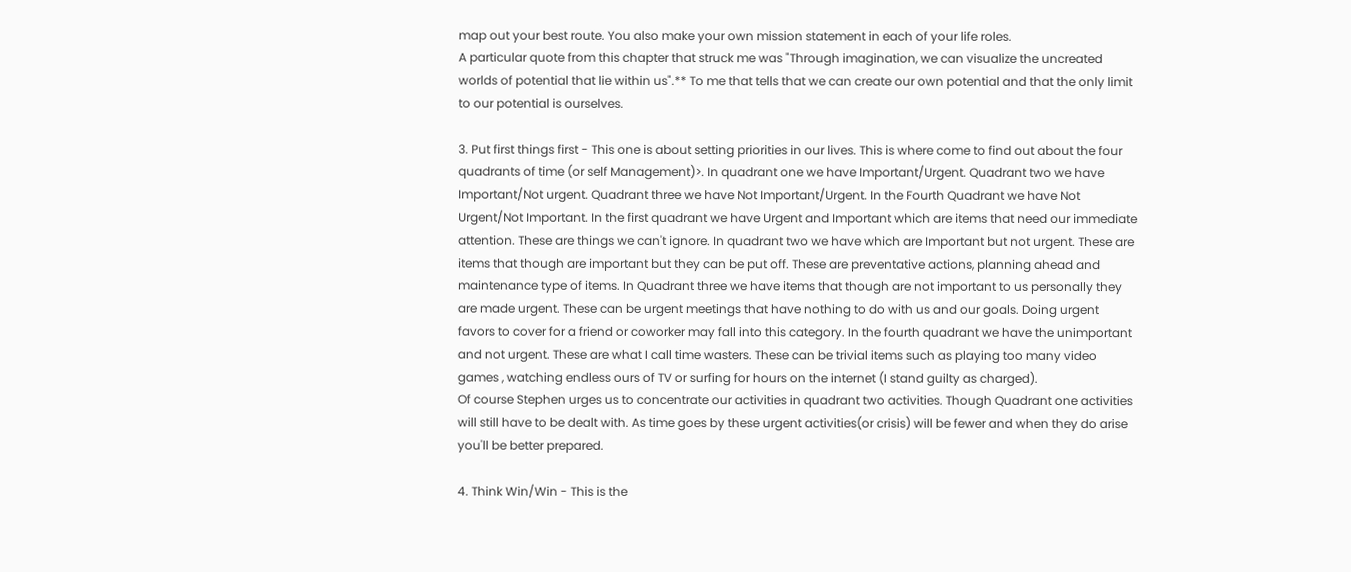map out your best route. You also make your own mission statement in each of your life roles.
A particular quote from this chapter that struck me was "Through imagination, we can visualize the uncreated worlds of potential that lie within us".** To me that tells that we can create our own potential and that the only limit to our potential is ourselves.

3. Put first things first - This one is about setting priorities in our lives. This is where come to find out about the four quadrants of time (or self Management)>. In quadrant one we have Important/Urgent. Quadrant two we have Important/Not urgent. Quadrant three we have Not Important/Urgent. In the Fourth Quadrant we have Not Urgent/Not Important. In the first quadrant we have Urgent and Important which are items that need our immediate attention. These are things we can't ignore. In quadrant two we have which are Important but not urgent. These are items that though are important but they can be put off. These are preventative actions, planning ahead and maintenance type of items. In Quadrant three we have items that though are not important to us personally they are made urgent. These can be urgent meetings that have nothing to do with us and our goals. Doing urgent favors to cover for a friend or coworker may fall into this category. In the fourth quadrant we have the unimportant and not urgent. These are what I call time wasters. These can be trivial items such as playing too many video games , watching endless ours of TV or surfing for hours on the internet (I stand guilty as charged).
Of course Stephen urges us to concentrate our activities in quadrant two activities. Though Quadrant one activities will still have to be dealt with. As time goes by these urgent activities(or crisis) will be fewer and when they do arise you'll be better prepared.

4. Think Win/Win - This is the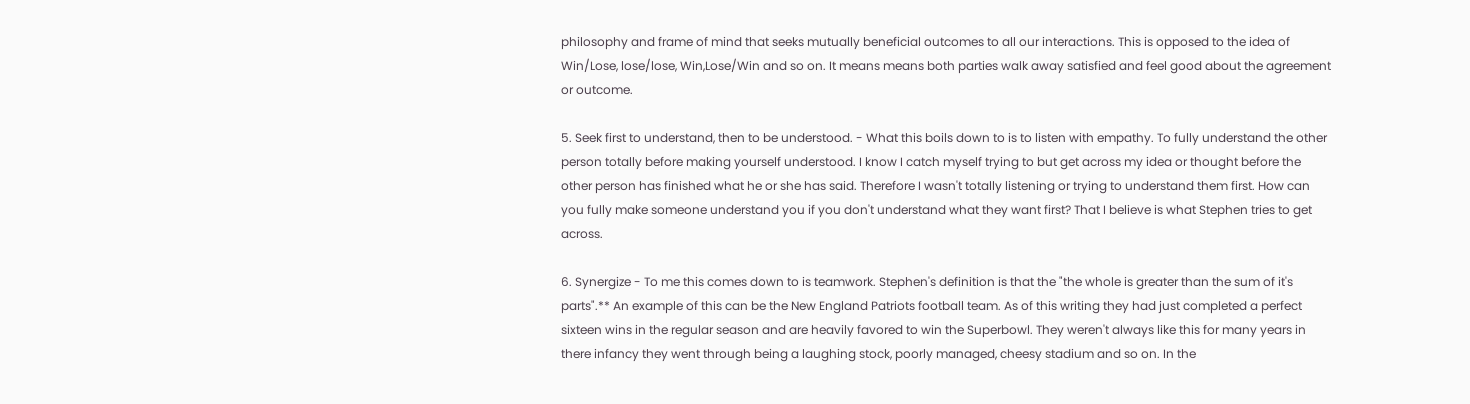philosophy and frame of mind that seeks mutually beneficial outcomes to all our interactions. This is opposed to the idea of Win/Lose, lose/lose, Win,Lose/Win and so on. It means means both parties walk away satisfied and feel good about the agreement or outcome.

5. Seek first to understand, then to be understood. - What this boils down to is to listen with empathy. To fully understand the other person totally before making yourself understood. I know I catch myself trying to but get across my idea or thought before the other person has finished what he or she has said. Therefore I wasn't totally listening or trying to understand them first. How can you fully make someone understand you if you don't understand what they want first? That I believe is what Stephen tries to get across.

6. Synergize - To me this comes down to is teamwork. Stephen's definition is that the "the whole is greater than the sum of it's parts".** An example of this can be the New England Patriots football team. As of this writing they had just completed a perfect sixteen wins in the regular season and are heavily favored to win the Superbowl. They weren't always like this for many years in there infancy they went through being a laughing stock, poorly managed, cheesy stadium and so on. In the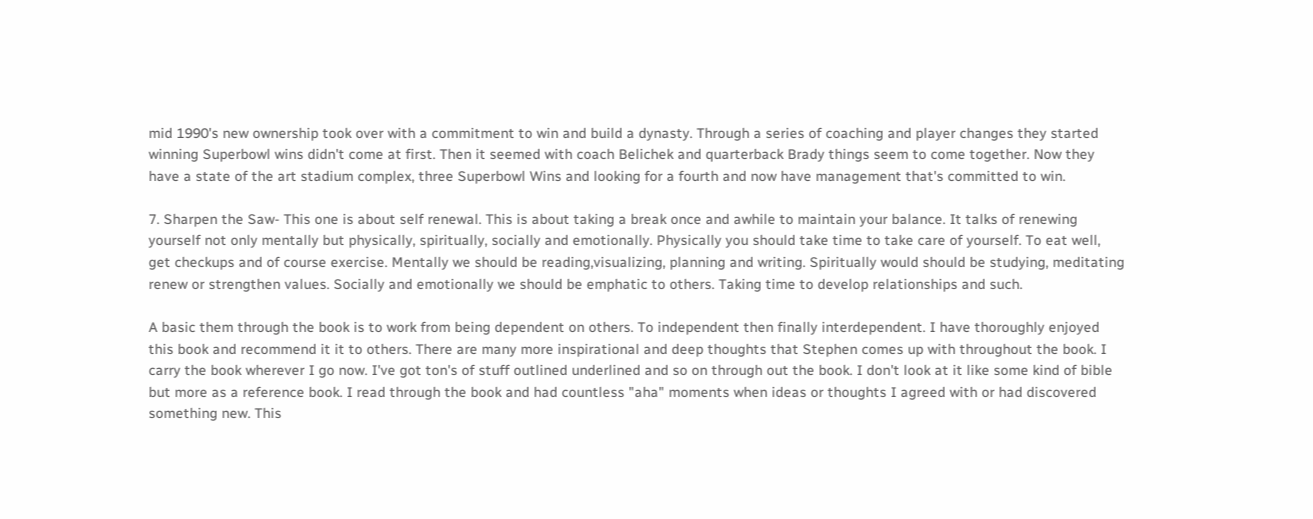mid 1990's new ownership took over with a commitment to win and build a dynasty. Through a series of coaching and player changes they started winning Superbowl wins didn't come at first. Then it seemed with coach Belichek and quarterback Brady things seem to come together. Now they have a state of the art stadium complex, three Superbowl Wins and looking for a fourth and now have management that's committed to win.

7. Sharpen the Saw- This one is about self renewal. This is about taking a break once and awhile to maintain your balance. It talks of renewing yourself not only mentally but physically, spiritually, socially and emotionally. Physically you should take time to take care of yourself. To eat well, get checkups and of course exercise. Mentally we should be reading,visualizing, planning and writing. Spiritually would should be studying, meditating renew or strengthen values. Socially and emotionally we should be emphatic to others. Taking time to develop relationships and such.

A basic them through the book is to work from being dependent on others. To independent then finally interdependent. I have thoroughly enjoyed this book and recommend it it to others. There are many more inspirational and deep thoughts that Stephen comes up with throughout the book. I carry the book wherever I go now. I've got ton's of stuff outlined underlined and so on through out the book. I don't look at it like some kind of bible but more as a reference book. I read through the book and had countless "aha" moments when ideas or thoughts I agreed with or had discovered something new. This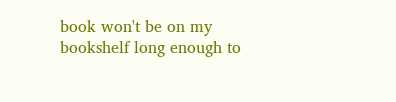book won't be on my bookshelf long enough to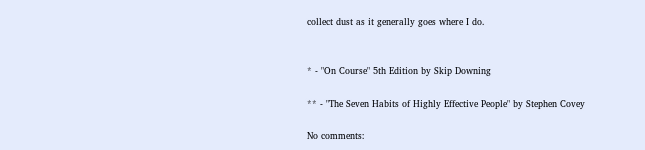collect dust as it generally goes where I do.


* - "On Course" 5th Edition by Skip Downing

** - "The Seven Habits of Highly Effective People" by Stephen Covey

No comments: